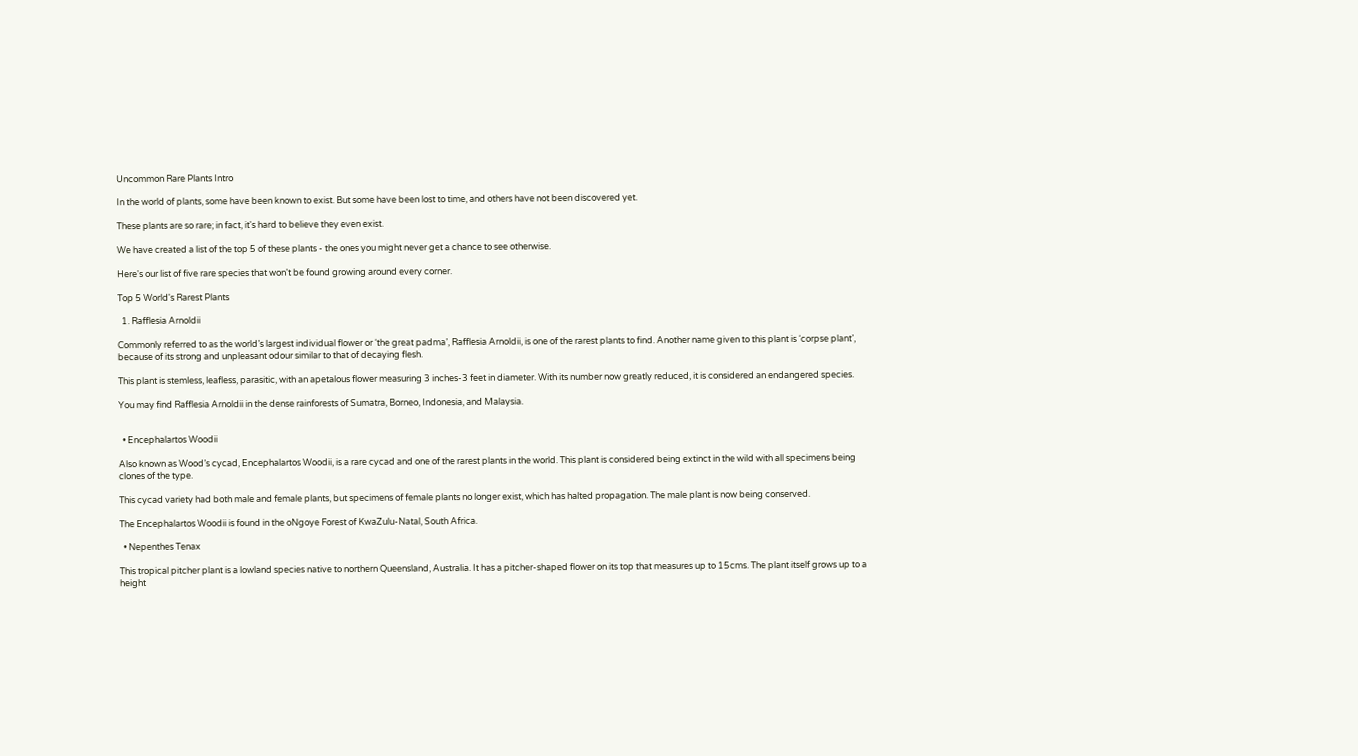Uncommon Rare Plants Intro

In the world of plants, some have been known to exist. But some have been lost to time, and others have not been discovered yet.

These plants are so rare; in fact, it's hard to believe they even exist.

We have created a list of the top 5 of these plants - the ones you might never get a chance to see otherwise.

Here's our list of five rare species that won't be found growing around every corner.

Top 5 World's Rarest Plants

  1. Rafflesia Arnoldii

Commonly referred to as the world’s largest individual flower or ‘the great padma’, Rafflesia Arnoldii, is one of the rarest plants to find. Another name given to this plant is ‘corpse plant’, because of its strong and unpleasant odour similar to that of decaying flesh.

This plant is stemless, leafless, parasitic, with an apetalous flower measuring 3 inches-3 feet in diameter. With its number now greatly reduced, it is considered an endangered species.

You may find Rafflesia Arnoldii in the dense rainforests of Sumatra, Borneo, Indonesia, and Malaysia.


  • Encephalartos Woodii

Also known as Wood’s cycad, Encephalartos Woodii, is a rare cycad and one of the rarest plants in the world. This plant is considered being extinct in the wild with all specimens being clones of the type.

This cycad variety had both male and female plants, but specimens of female plants no longer exist, which has halted propagation. The male plant is now being conserved.

The Encephalartos Woodii is found in the oNgoye Forest of KwaZulu-Natal, South Africa.

  • Nepenthes Tenax

This tropical pitcher plant is a lowland species native to northern Queensland, Australia. It has a pitcher-shaped flower on its top that measures up to 15cms. The plant itself grows up to a height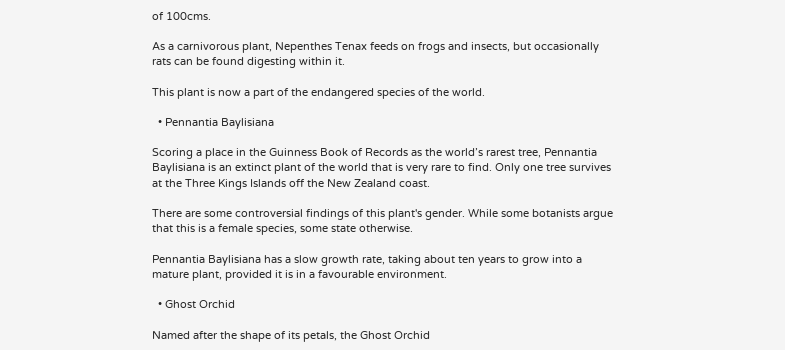of 100cms.

As a carnivorous plant, Nepenthes Tenax feeds on frogs and insects, but occasionally rats can be found digesting within it.

This plant is now a part of the endangered species of the world.

  • Pennantia Baylisiana

Scoring a place in the Guinness Book of Records as the world’s rarest tree, Pennantia Baylisiana is an extinct plant of the world that is very rare to find. Only one tree survives at the Three Kings Islands off the New Zealand coast.

There are some controversial findings of this plant's gender. While some botanists argue that this is a female species, some state otherwise.

Pennantia Baylisiana has a slow growth rate, taking about ten years to grow into a mature plant, provided it is in a favourable environment.

  • Ghost Orchid

Named after the shape of its petals, the Ghost Orchid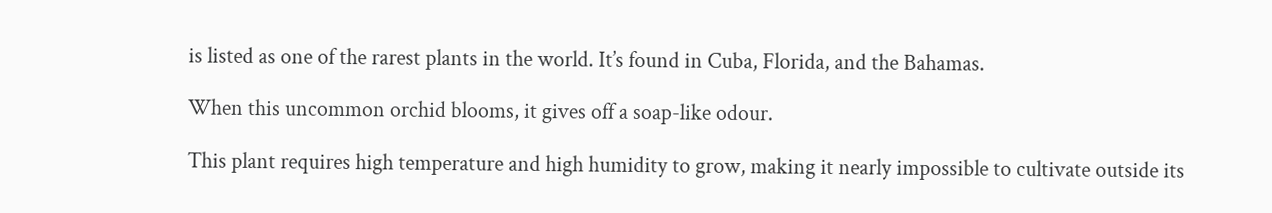is listed as one of the rarest plants in the world. It’s found in Cuba, Florida, and the Bahamas.

When this uncommon orchid blooms, it gives off a soap-like odour.

This plant requires high temperature and high humidity to grow, making it nearly impossible to cultivate outside its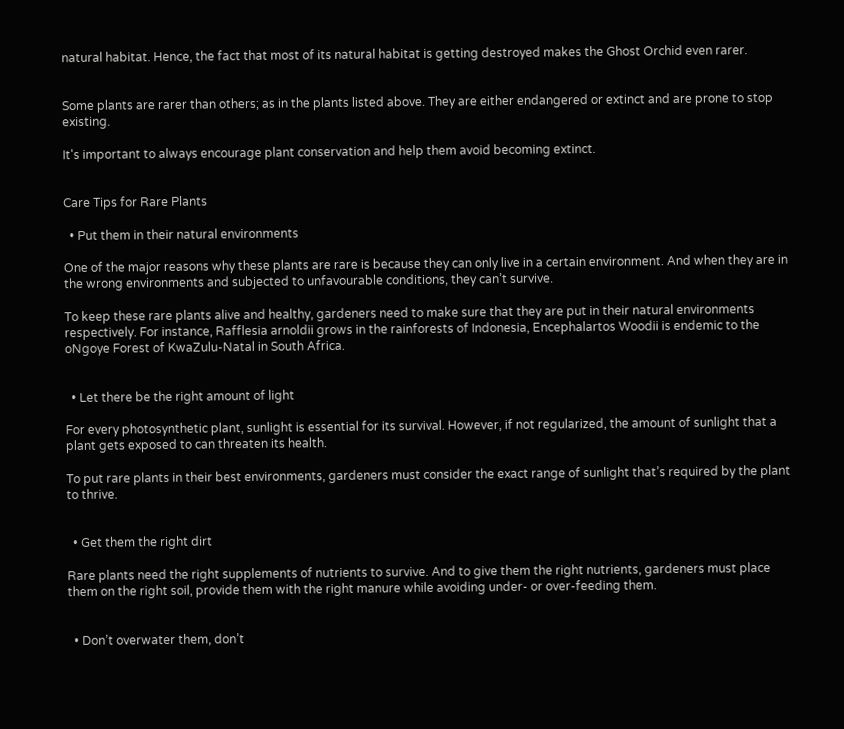natural habitat. Hence, the fact that most of its natural habitat is getting destroyed makes the Ghost Orchid even rarer.


Some plants are rarer than others; as in the plants listed above. They are either endangered or extinct and are prone to stop existing.

It's important to always encourage plant conservation and help them avoid becoming extinct.


Care Tips for Rare Plants

  • Put them in their natural environments

One of the major reasons why these plants are rare is because they can only live in a certain environment. And when they are in the wrong environments and subjected to unfavourable conditions, they can’t survive.

To keep these rare plants alive and healthy, gardeners need to make sure that they are put in their natural environments respectively. For instance, Rafflesia arnoldii grows in the rainforests of Indonesia, Encephalartos Woodii is endemic to the oNgoye Forest of KwaZulu-Natal in South Africa.


  • Let there be the right amount of light

For every photosynthetic plant, sunlight is essential for its survival. However, if not regularized, the amount of sunlight that a plant gets exposed to can threaten its health.

To put rare plants in their best environments, gardeners must consider the exact range of sunlight that’s required by the plant to thrive.


  • Get them the right dirt

Rare plants need the right supplements of nutrients to survive. And to give them the right nutrients, gardeners must place them on the right soil, provide them with the right manure while avoiding under- or over-feeding them.


  • Don’t overwater them, don’t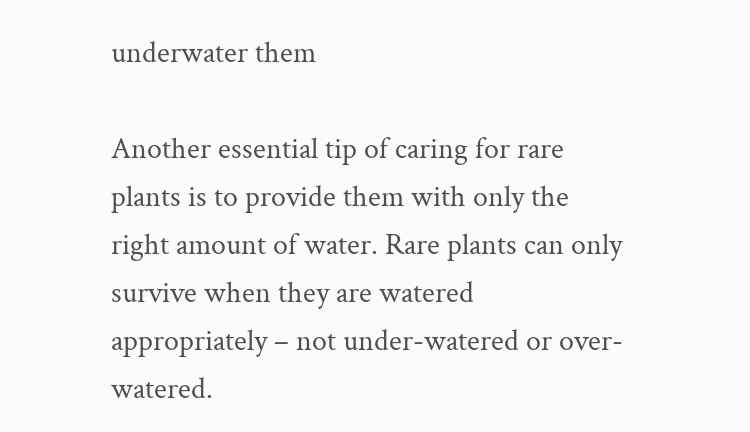underwater them

Another essential tip of caring for rare plants is to provide them with only the right amount of water. Rare plants can only survive when they are watered appropriately – not under-watered or over-watered.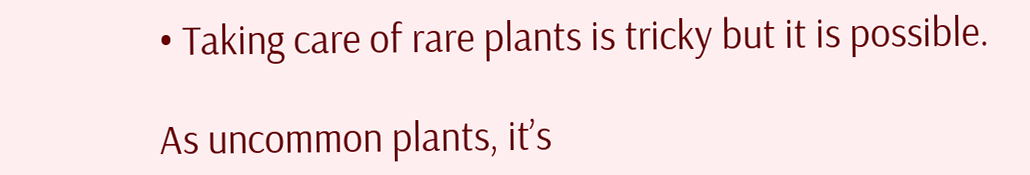• Taking care of rare plants is tricky but it is possible.

As uncommon plants, it’s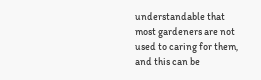understandable that most gardeners are not used to caring for them, and this can be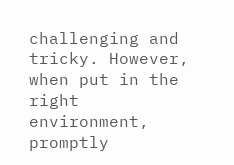challenging and tricky. However, when put in the right environment, promptly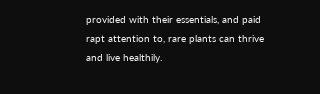provided with their essentials, and paid rapt attention to, rare plants can thrive and live healthily.